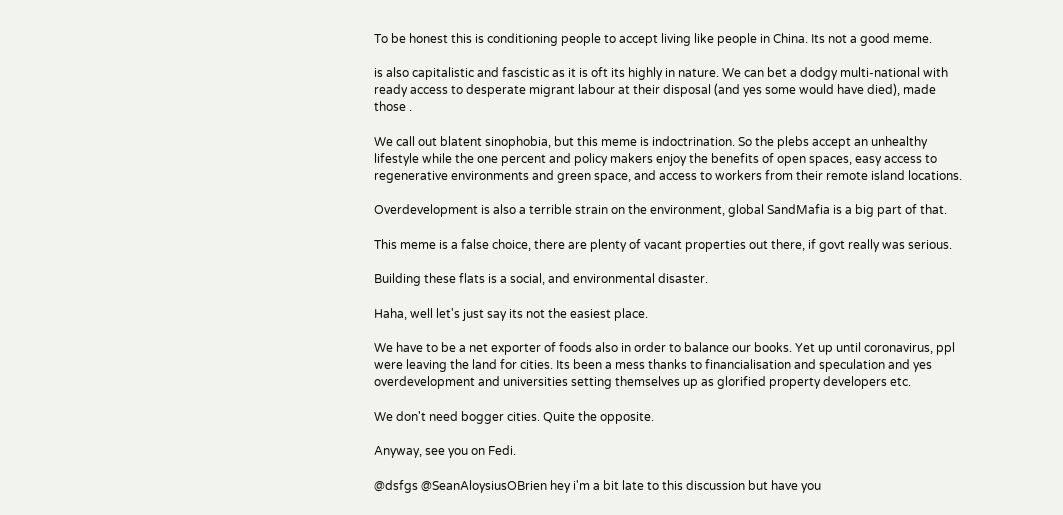To be honest this is conditioning people to accept living like people in China. Its not a good meme.

is also capitalistic and fascistic as it is oft its highly in nature. We can bet a dodgy multi-national with ready access to desperate migrant labour at their disposal (and yes some would have died), made those .

We call out blatent sinophobia, but this meme is indoctrination. So the plebs accept an unhealthy lifestyle while the one percent and policy makers enjoy the benefits of open spaces, easy access to regenerative environments and green space, and access to workers from their remote island locations.

Overdevelopment is also a terrible strain on the environment, global SandMafia is a big part of that.

This meme is a false choice, there are plenty of vacant properties out there, if govt really was serious.

Building these flats is a social, and environmental disaster.

Haha, well let's just say its not the easiest place.

We have to be a net exporter of foods also in order to balance our books. Yet up until coronavirus, ppl were leaving the land for cities. Its been a mess thanks to financialisation and speculation and yes overdevelopment and universities setting themselves up as glorified property developers etc.

We don't need bogger cities. Quite the opposite.

Anyway, see you on Fedi.

@dsfgs @SeanAloysiusOBrien hey i'm a bit late to this discussion but have you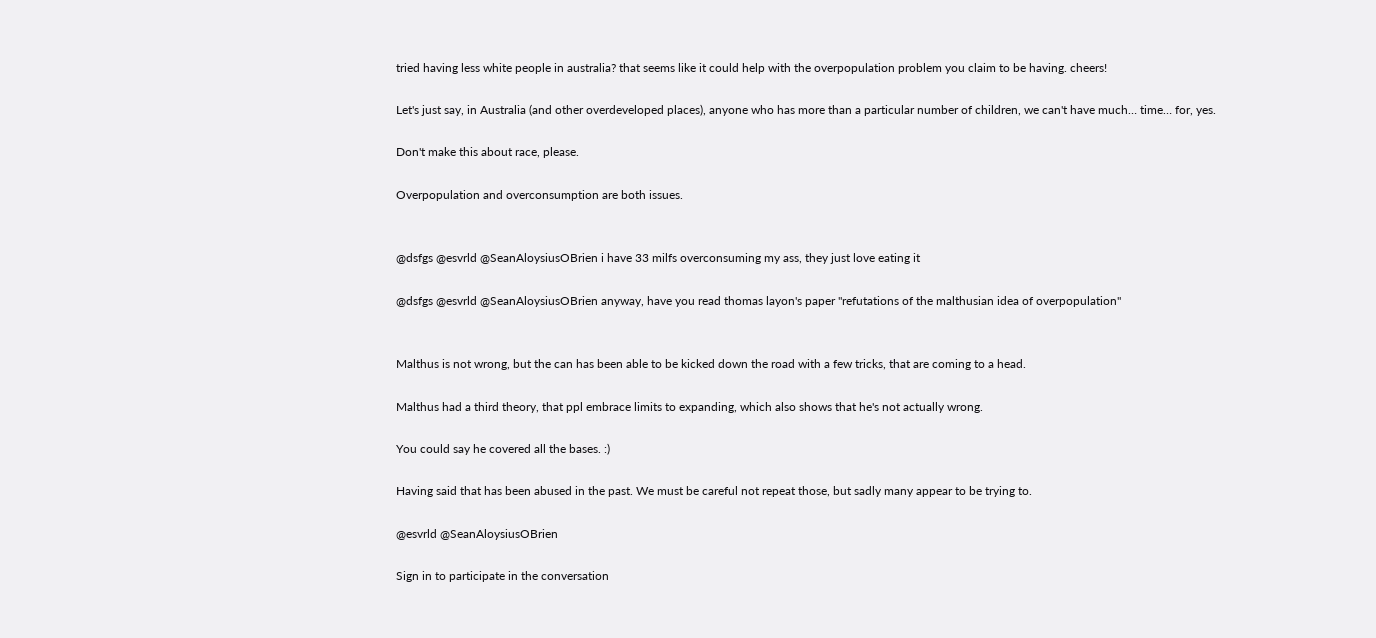tried having less white people in australia? that seems like it could help with the overpopulation problem you claim to be having. cheers!

Let's just say, in Australia (and other overdeveloped places), anyone who has more than a particular number of children, we can't have much… time… for, yes.

Don't make this about race, please.

Overpopulation and overconsumption are both issues.


@dsfgs @esvrld @SeanAloysiusOBrien i have 33 milfs overconsuming my ass, they just love eating it

@dsfgs @esvrld @SeanAloysiusOBrien anyway, have you read thomas layon's paper "refutations of the malthusian idea of overpopulation"


Malthus is not wrong, but the can has been able to be kicked down the road with a few tricks, that are coming to a head.

Malthus had a third theory, that ppl embrace limits to expanding, which also shows that he's not actually wrong.

You could say he covered all the bases. :)

Having said that has been abused in the past. We must be careful not repeat those, but sadly many appear to be trying to.

@esvrld @SeanAloysiusOBrien

Sign in to participate in the conversation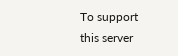To support this server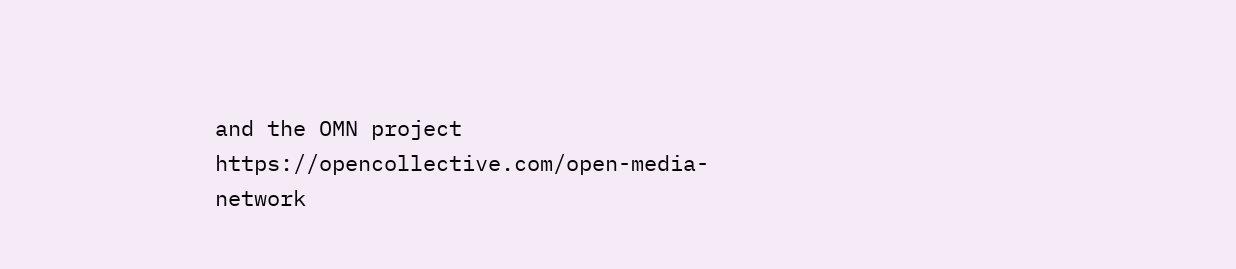and the OMN project https://opencollective.com/open-media-network